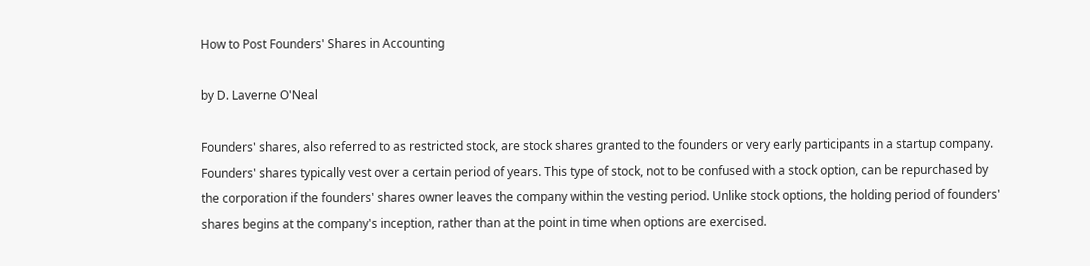How to Post Founders' Shares in Accounting

by D. Laverne O'Neal

Founders' shares, also referred to as restricted stock, are stock shares granted to the founders or very early participants in a startup company. Founders' shares typically vest over a certain period of years. This type of stock, not to be confused with a stock option, can be repurchased by the corporation if the founders' shares owner leaves the company within the vesting period. Unlike stock options, the holding period of founders' shares begins at the company's inception, rather than at the point in time when options are exercised.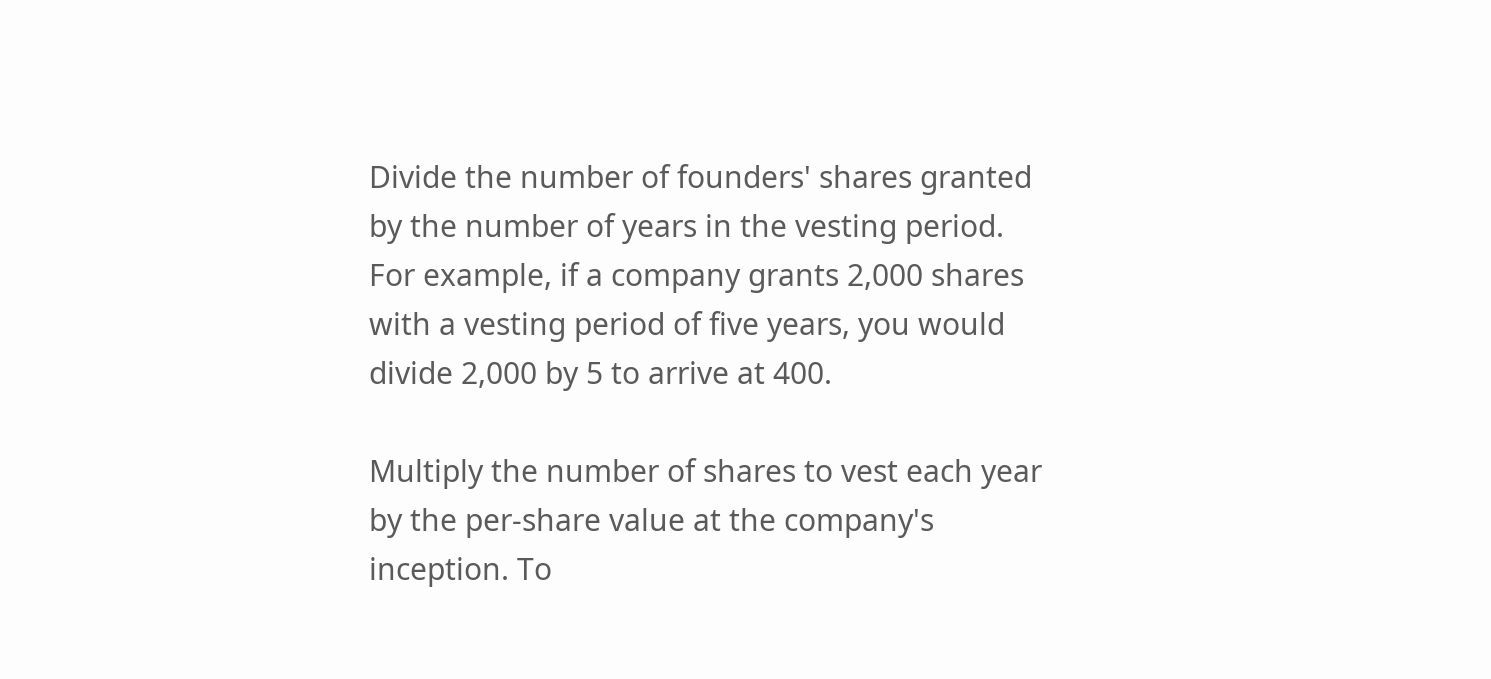Divide the number of founders' shares granted by the number of years in the vesting period. For example, if a company grants 2,000 shares with a vesting period of five years, you would divide 2,000 by 5 to arrive at 400.

Multiply the number of shares to vest each year by the per-share value at the company's inception. To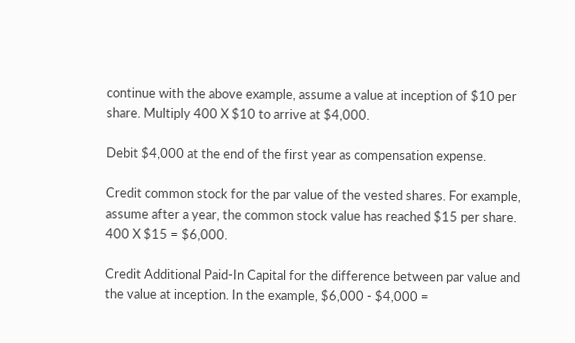continue with the above example, assume a value at inception of $10 per share. Multiply 400 X $10 to arrive at $4,000.

Debit $4,000 at the end of the first year as compensation expense.

Credit common stock for the par value of the vested shares. For example, assume after a year, the common stock value has reached $15 per share. 400 X $15 = $6,000.

Credit Additional Paid-In Capital for the difference between par value and the value at inception. In the example, $6,000 - $4,000 =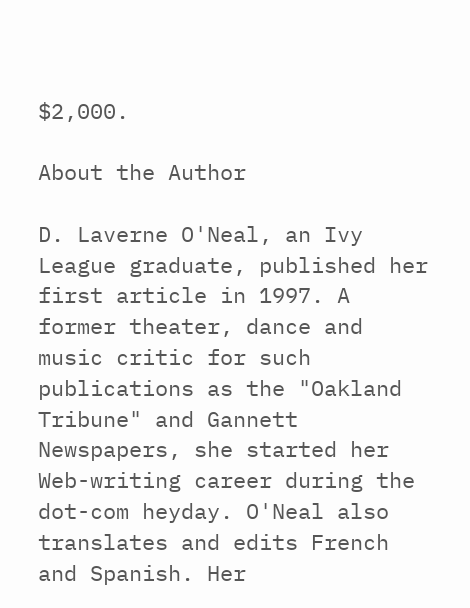$2,000.

About the Author

D. Laverne O'Neal, an Ivy League graduate, published her first article in 1997. A former theater, dance and music critic for such publications as the "Oakland Tribune" and Gannett Newspapers, she started her Web-writing career during the dot-com heyday. O'Neal also translates and edits French and Spanish. Her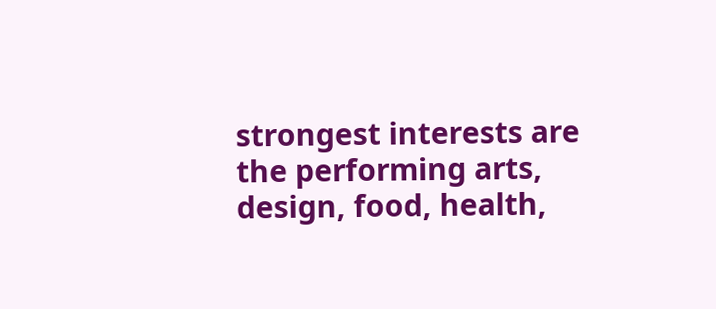strongest interests are the performing arts, design, food, health,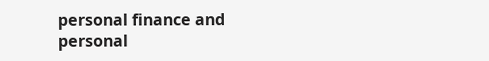personal finance and personal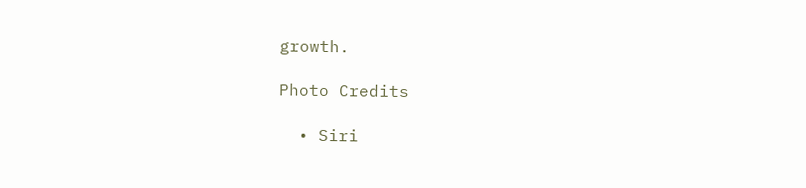growth.

Photo Credits

  • Siri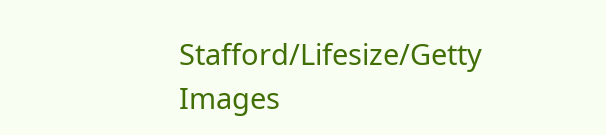Stafford/Lifesize/Getty Images